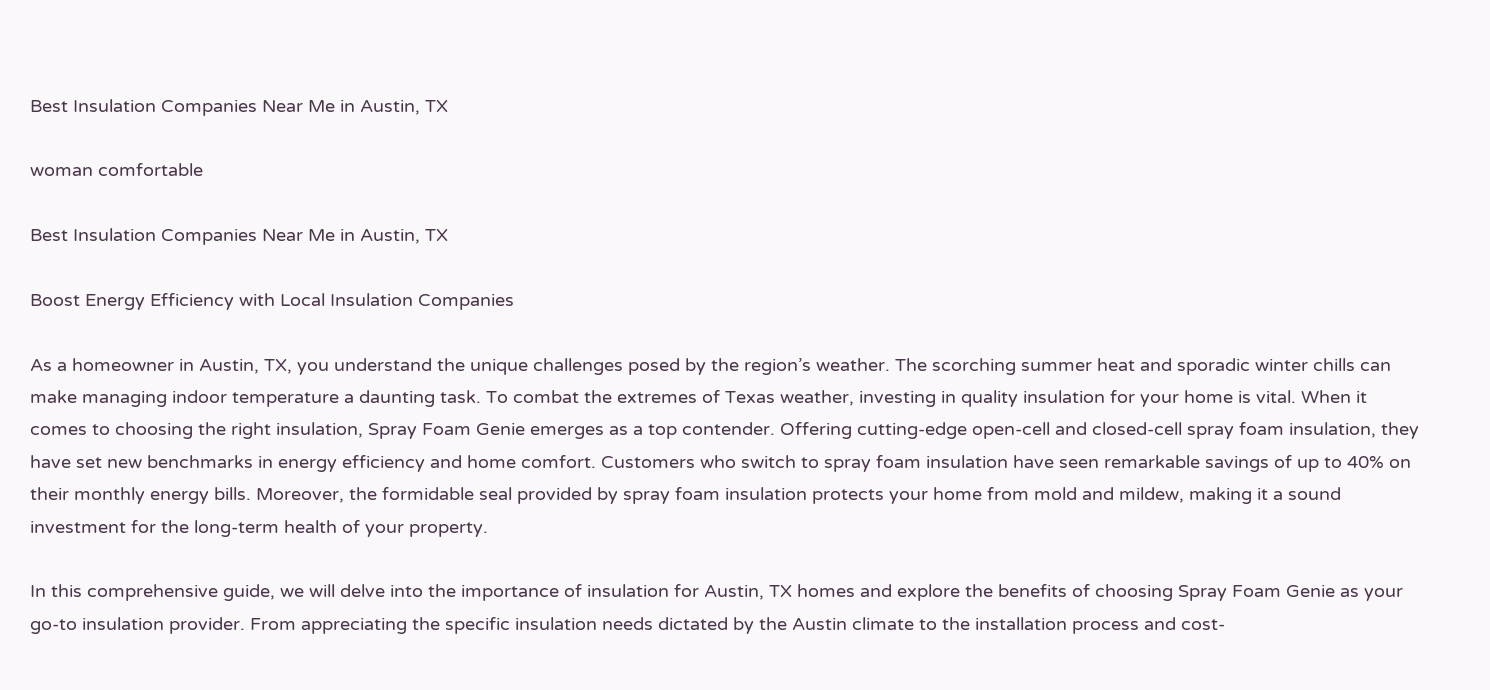Best Insulation Companies Near Me in Austin, TX

woman comfortable

Best Insulation Companies Near Me in Austin, TX

Boost Energy Efficiency with Local Insulation Companies

As a homeowner in Austin, TX, you understand the unique challenges posed by the region’s weather. The scorching summer heat and sporadic winter chills can make managing indoor temperature a daunting task. To combat the extremes of Texas weather, investing in quality insulation for your home is vital. When it comes to choosing the right insulation, Spray Foam Genie emerges as a top contender. Offering cutting-edge open-cell and closed-cell spray foam insulation, they have set new benchmarks in energy efficiency and home comfort. Customers who switch to spray foam insulation have seen remarkable savings of up to 40% on their monthly energy bills. Moreover, the formidable seal provided by spray foam insulation protects your home from mold and mildew, making it a sound investment for the long-term health of your property.

In this comprehensive guide, we will delve into the importance of insulation for Austin, TX homes and explore the benefits of choosing Spray Foam Genie as your go-to insulation provider. From appreciating the specific insulation needs dictated by the Austin climate to the installation process and cost-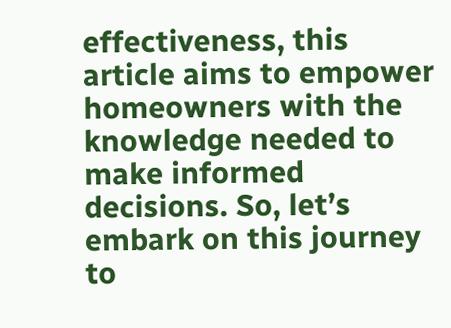effectiveness, this article aims to empower homeowners with the knowledge needed to make informed decisions. So, let’s embark on this journey to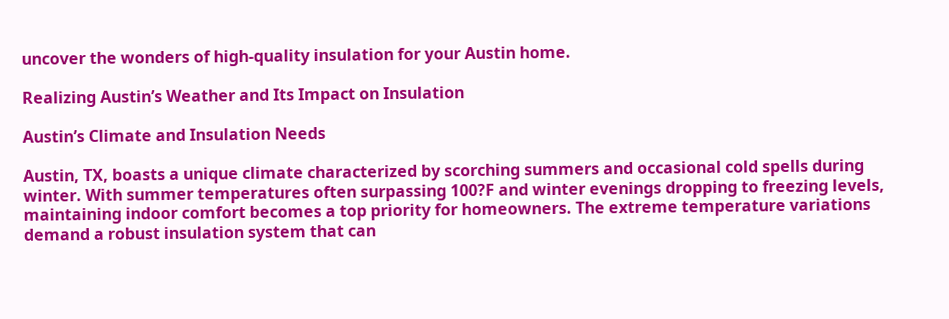uncover the wonders of high-quality insulation for your Austin home.

Realizing Austin’s Weather and Its Impact on Insulation

Austin’s Climate and Insulation Needs

Austin, TX, boasts a unique climate characterized by scorching summers and occasional cold spells during winter. With summer temperatures often surpassing 100?F and winter evenings dropping to freezing levels, maintaining indoor comfort becomes a top priority for homeowners. The extreme temperature variations demand a robust insulation system that can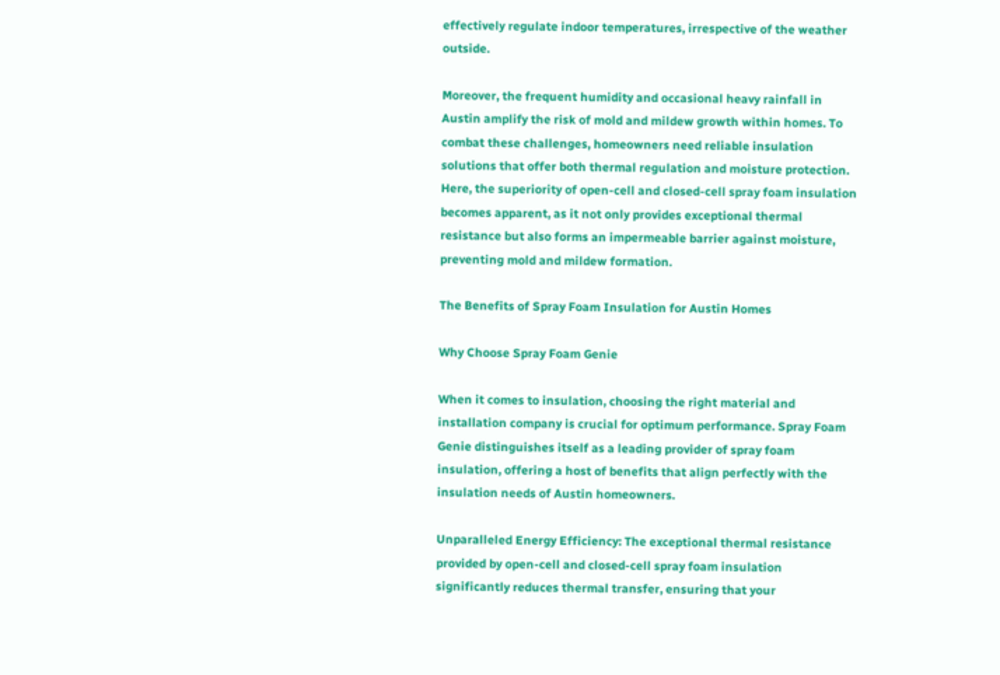effectively regulate indoor temperatures, irrespective of the weather outside.

Moreover, the frequent humidity and occasional heavy rainfall in Austin amplify the risk of mold and mildew growth within homes. To combat these challenges, homeowners need reliable insulation solutions that offer both thermal regulation and moisture protection. Here, the superiority of open-cell and closed-cell spray foam insulation becomes apparent, as it not only provides exceptional thermal resistance but also forms an impermeable barrier against moisture, preventing mold and mildew formation.

The Benefits of Spray Foam Insulation for Austin Homes

Why Choose Spray Foam Genie

When it comes to insulation, choosing the right material and installation company is crucial for optimum performance. Spray Foam Genie distinguishes itself as a leading provider of spray foam insulation, offering a host of benefits that align perfectly with the insulation needs of Austin homeowners.

Unparalleled Energy Efficiency: The exceptional thermal resistance provided by open-cell and closed-cell spray foam insulation significantly reduces thermal transfer, ensuring that your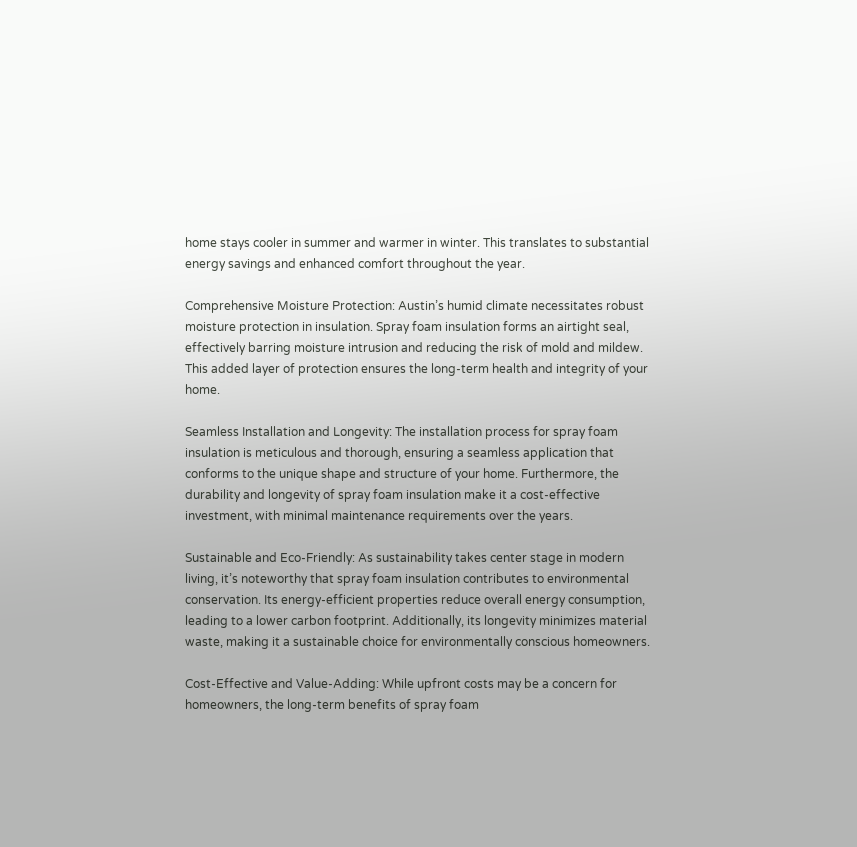home stays cooler in summer and warmer in winter. This translates to substantial energy savings and enhanced comfort throughout the year.

Comprehensive Moisture Protection: Austin’s humid climate necessitates robust moisture protection in insulation. Spray foam insulation forms an airtight seal, effectively barring moisture intrusion and reducing the risk of mold and mildew. This added layer of protection ensures the long-term health and integrity of your home.

Seamless Installation and Longevity: The installation process for spray foam insulation is meticulous and thorough, ensuring a seamless application that conforms to the unique shape and structure of your home. Furthermore, the durability and longevity of spray foam insulation make it a cost-effective investment, with minimal maintenance requirements over the years.

Sustainable and Eco-Friendly: As sustainability takes center stage in modern living, it’s noteworthy that spray foam insulation contributes to environmental conservation. Its energy-efficient properties reduce overall energy consumption, leading to a lower carbon footprint. Additionally, its longevity minimizes material waste, making it a sustainable choice for environmentally conscious homeowners.

Cost-Effective and Value-Adding: While upfront costs may be a concern for homeowners, the long-term benefits of spray foam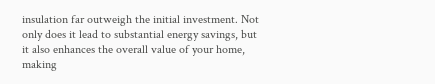insulation far outweigh the initial investment. Not only does it lead to substantial energy savings, but it also enhances the overall value of your home, making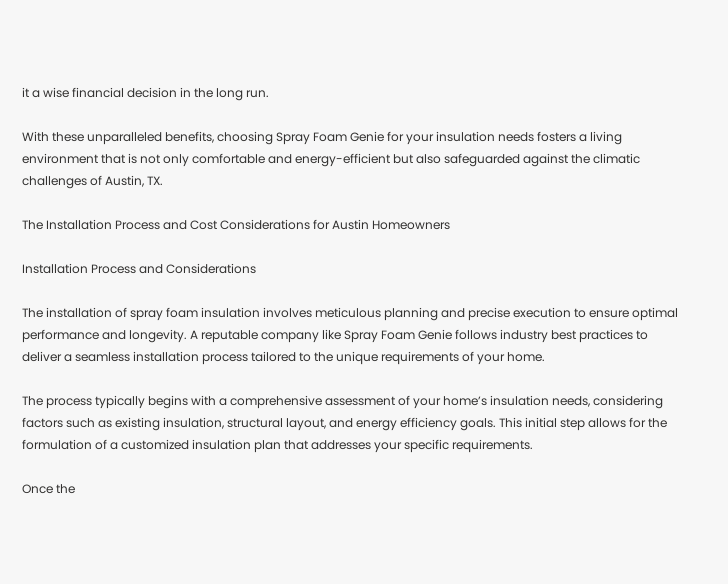it a wise financial decision in the long run.

With these unparalleled benefits, choosing Spray Foam Genie for your insulation needs fosters a living environment that is not only comfortable and energy-efficient but also safeguarded against the climatic challenges of Austin, TX.

The Installation Process and Cost Considerations for Austin Homeowners

Installation Process and Considerations

The installation of spray foam insulation involves meticulous planning and precise execution to ensure optimal performance and longevity. A reputable company like Spray Foam Genie follows industry best practices to deliver a seamless installation process tailored to the unique requirements of your home.

The process typically begins with a comprehensive assessment of your home’s insulation needs, considering factors such as existing insulation, structural layout, and energy efficiency goals. This initial step allows for the formulation of a customized insulation plan that addresses your specific requirements.

Once the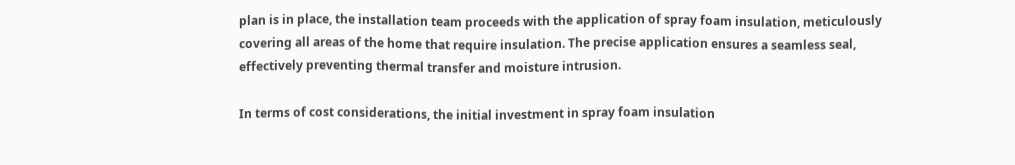plan is in place, the installation team proceeds with the application of spray foam insulation, meticulously covering all areas of the home that require insulation. The precise application ensures a seamless seal, effectively preventing thermal transfer and moisture intrusion.

In terms of cost considerations, the initial investment in spray foam insulation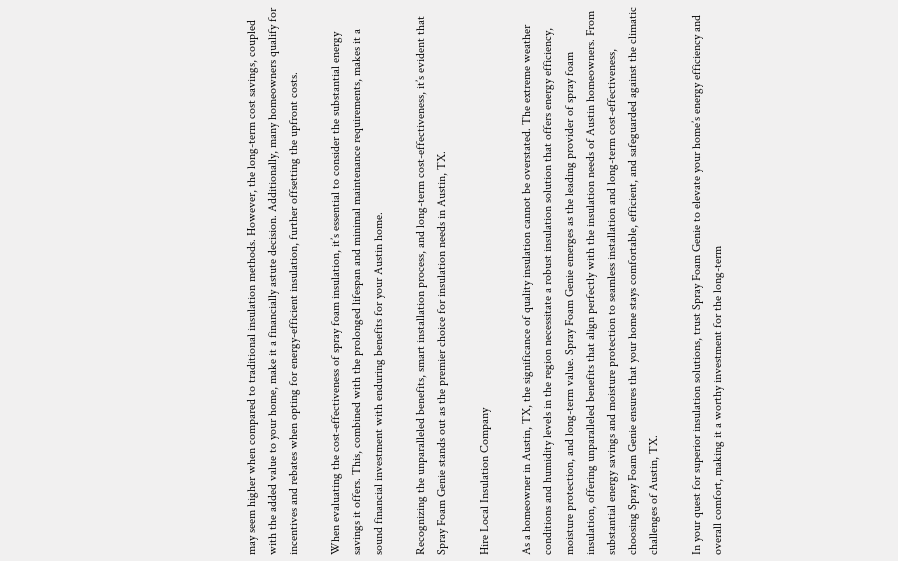may seem higher when compared to traditional insulation methods. However, the long-term cost savings, coupled with the added value to your home, make it a financially astute decision. Additionally, many homeowners qualify for incentives and rebates when opting for energy-efficient insulation, further offsetting the upfront costs.

When evaluating the cost-effectiveness of spray foam insulation, it’s essential to consider the substantial energy savings it offers. This, combined with the prolonged lifespan and minimal maintenance requirements, makes it a sound financial investment with enduring benefits for your Austin home.

Recognizing the unparalleled benefits, smart installation process, and long-term cost-effectiveness, it’s evident that Spray Foam Genie stands out as the premier choice for insulation needs in Austin, TX.

Hire Local Insulation Company

As a homeowner in Austin, TX, the significance of quality insulation cannot be overstated. The extreme weather conditions and humidity levels in the region necessitate a robust insulation solution that offers energy efficiency, moisture protection, and long-term value. Spray Foam Genie emerges as the leading provider of spray foam insulation, offering unparalleled benefits that align perfectly with the insulation needs of Austin homeowners. From substantial energy savings and moisture protection to seamless installation and long-term cost-effectiveness, choosing Spray Foam Genie ensures that your home stays comfortable, efficient, and safeguarded against the climatic challenges of Austin, TX.

In your quest for superior insulation solutions, trust Spray Foam Genie to elevate your home’s energy efficiency and overall comfort, making it a worthy investment for the long-term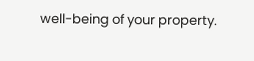well-being of your property.